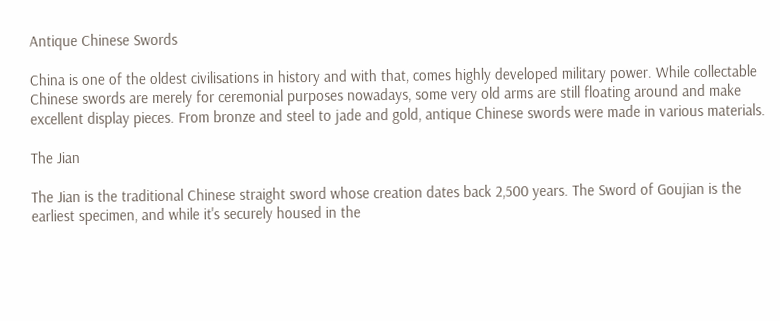Antique Chinese Swords

China is one of the oldest civilisations in history and with that, comes highly developed military power. While collectable Chinese swords are merely for ceremonial purposes nowadays, some very old arms are still floating around and make excellent display pieces. From bronze and steel to jade and gold, antique Chinese swords were made in various materials.

The Jian

The Jian is the traditional Chinese straight sword whose creation dates back 2,500 years. The Sword of Goujian is the earliest specimen, and while it's securely housed in the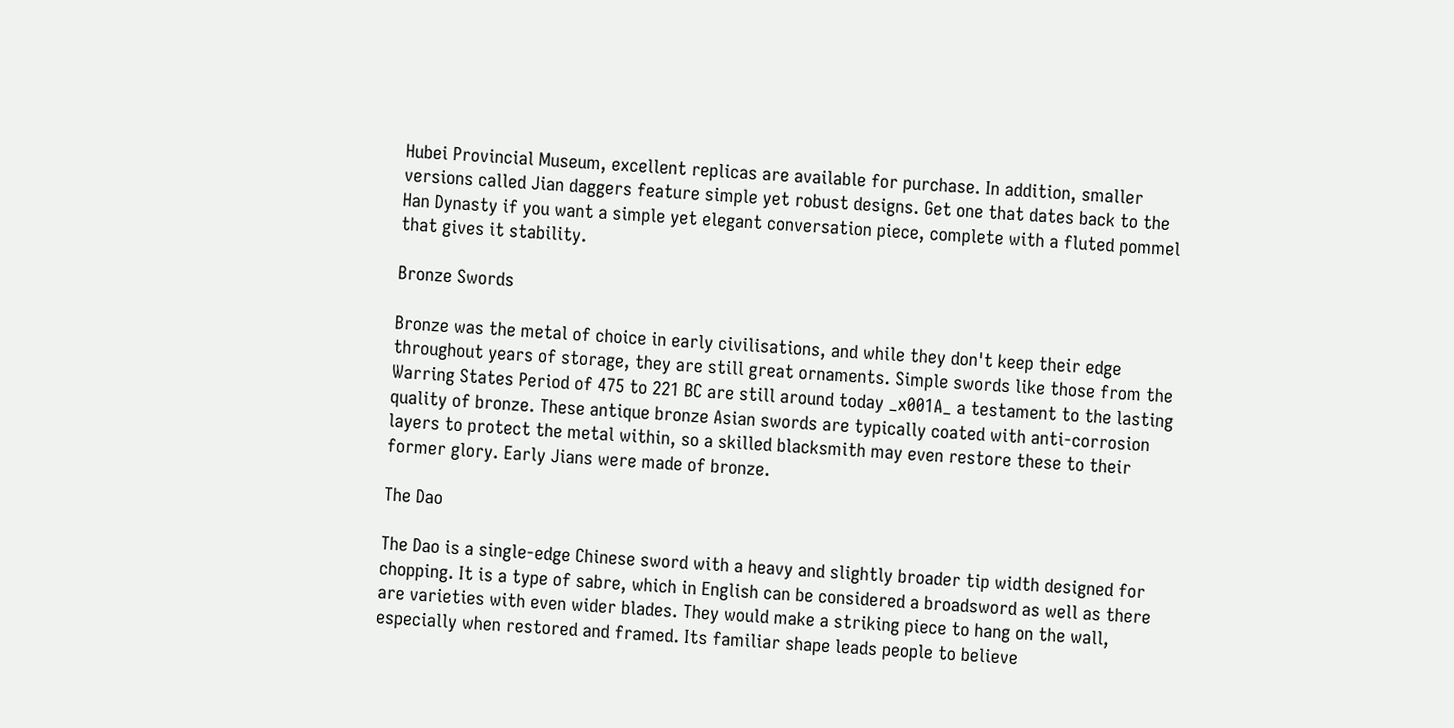Hubei Provincial Museum, excellent replicas are available for purchase. In addition, smaller versions called Jian daggers feature simple yet robust designs. Get one that dates back to the Han Dynasty if you want a simple yet elegant conversation piece, complete with a fluted pommel that gives it stability.

Bronze Swords

Bronze was the metal of choice in early civilisations, and while they don't keep their edge throughout years of storage, they are still great ornaments. Simple swords like those from the Warring States Period of 475 to 221 BC are still around today _x001A_ a testament to the lasting quality of bronze. These antique bronze Asian swords are typically coated with anti-corrosion layers to protect the metal within, so a skilled blacksmith may even restore these to their former glory. Early Jians were made of bronze.

The Dao

The Dao is a single-edge Chinese sword with a heavy and slightly broader tip width designed for chopping. It is a type of sabre, which in English can be considered a broadsword as well as there are varieties with even wider blades. They would make a striking piece to hang on the wall, especially when restored and framed. Its familiar shape leads people to believe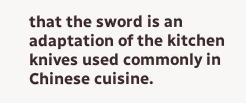that the sword is an adaptation of the kitchen knives used commonly in Chinese cuisine.